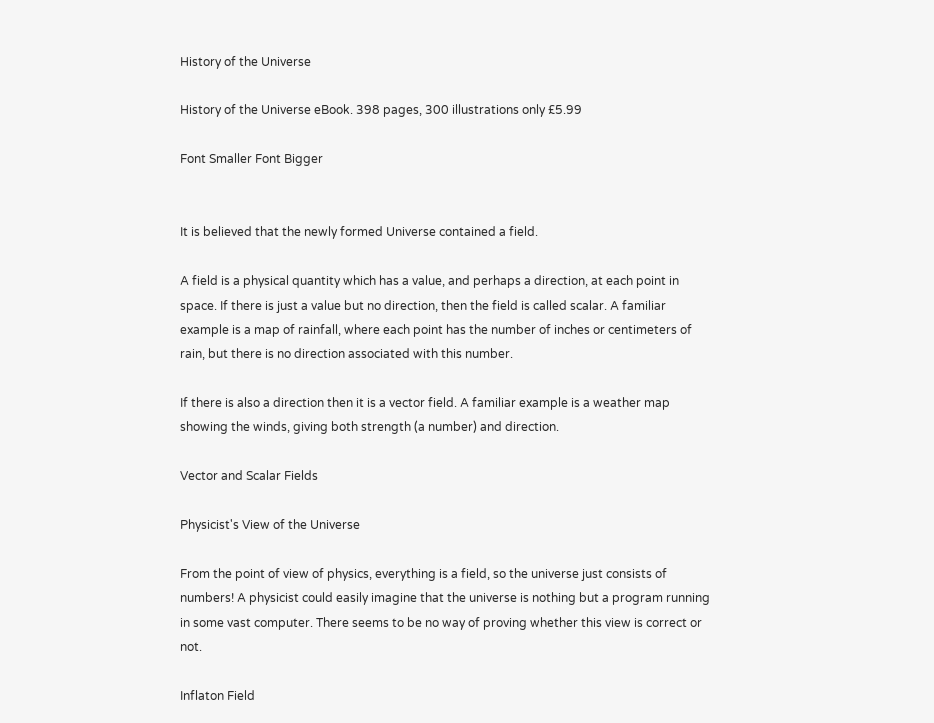History of the Universe

History of the Universe eBook. 398 pages, 300 illustrations only £5.99

Font Smaller Font Bigger


It is believed that the newly formed Universe contained a field.

A field is a physical quantity which has a value, and perhaps a direction, at each point in space. If there is just a value but no direction, then the field is called scalar. A familiar example is a map of rainfall, where each point has the number of inches or centimeters of rain, but there is no direction associated with this number.

If there is also a direction then it is a vector field. A familiar example is a weather map showing the winds, giving both strength (a number) and direction.

Vector and Scalar Fields

Physicist's View of the Universe

From the point of view of physics, everything is a field, so the universe just consists of numbers! A physicist could easily imagine that the universe is nothing but a program running in some vast computer. There seems to be no way of proving whether this view is correct or not.

Inflaton Field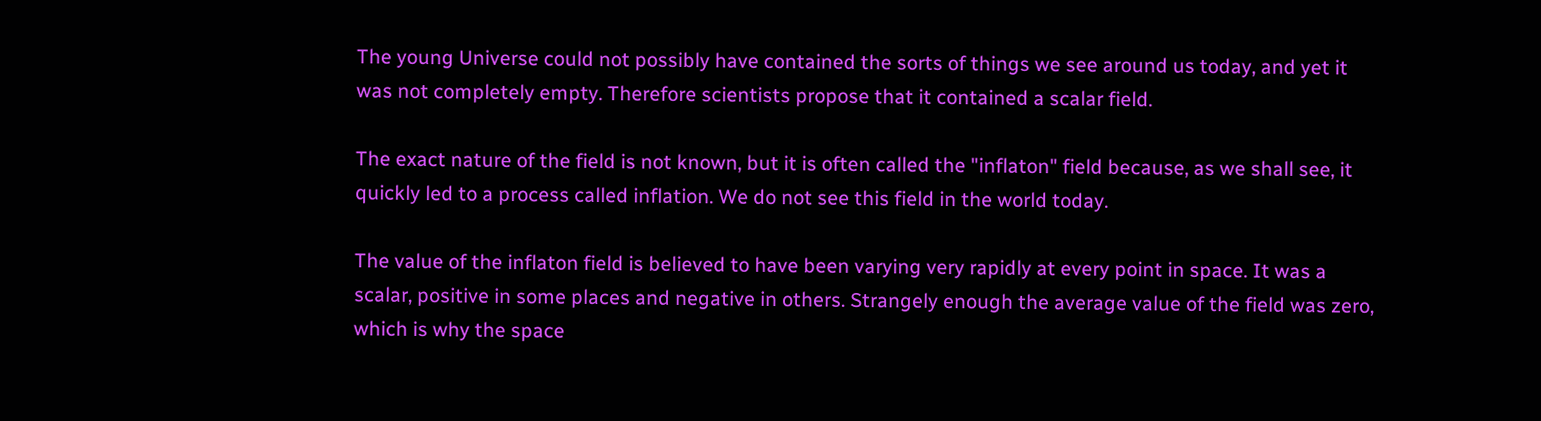The young Universe could not possibly have contained the sorts of things we see around us today, and yet it was not completely empty. Therefore scientists propose that it contained a scalar field.

The exact nature of the field is not known, but it is often called the "inflaton" field because, as we shall see, it quickly led to a process called inflation. We do not see this field in the world today.

The value of the inflaton field is believed to have been varying very rapidly at every point in space. It was a scalar, positive in some places and negative in others. Strangely enough the average value of the field was zero, which is why the space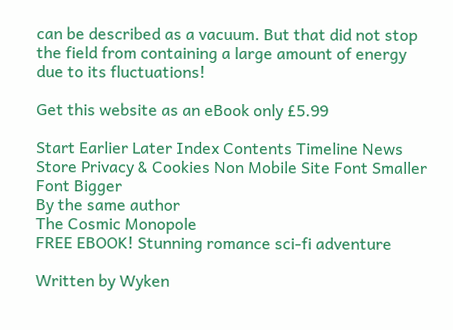can be described as a vacuum. But that did not stop the field from containing a large amount of energy due to its fluctuations!

Get this website as an eBook only £5.99

Start Earlier Later Index Contents Timeline News Store Privacy & Cookies Non Mobile Site Font Smaller Font Bigger
By the same author
The Cosmic Monopole
FREE EBOOK! Stunning romance sci-fi adventure

Written by Wyken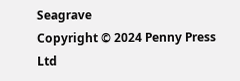Seagrave
Copyright © 2024 Penny Press Ltd